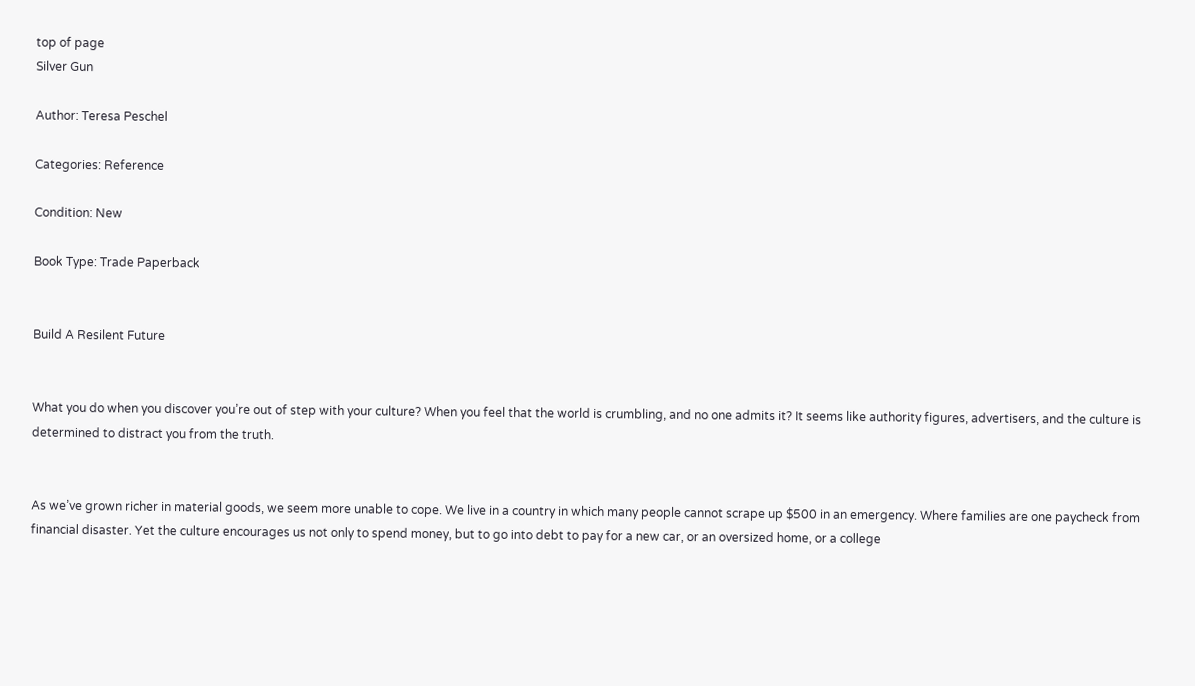top of page
Silver Gun

Author: Teresa Peschel

Categories: Reference

Condition: New

Book Type: Trade Paperback


Build A Resilent Future


What you do when you discover you’re out of step with your culture? When you feel that the world is crumbling, and no one admits it? It seems like authority figures, advertisers, and the culture is determined to distract you from the truth.


As we’ve grown richer in material goods, we seem more unable to cope. We live in a country in which many people cannot scrape up $500 in an emergency. Where families are one paycheck from financial disaster. Yet the culture encourages us not only to spend money, but to go into debt to pay for a new car, or an oversized home, or a college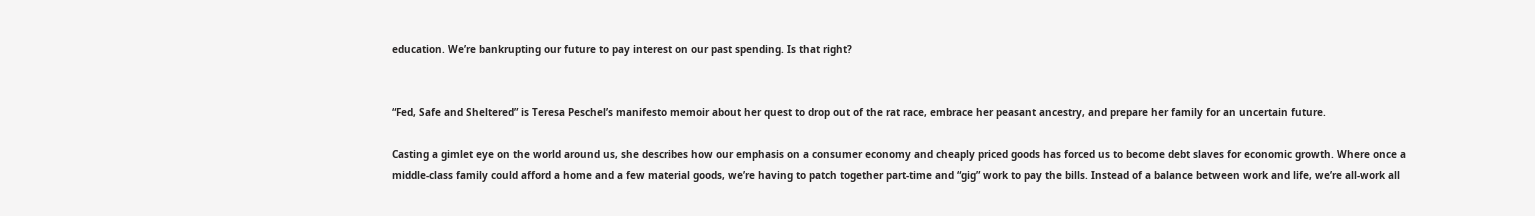education. We’re bankrupting our future to pay interest on our past spending. Is that right?


“Fed, Safe and Sheltered” is Teresa Peschel’s manifesto memoir about her quest to drop out of the rat race, embrace her peasant ancestry, and prepare her family for an uncertain future.

Casting a gimlet eye on the world around us, she describes how our emphasis on a consumer economy and cheaply priced goods has forced us to become debt slaves for economic growth. Where once a middle-class family could afford a home and a few material goods, we’re having to patch together part-time and “gig” work to pay the bills. Instead of a balance between work and life, we’re all-work all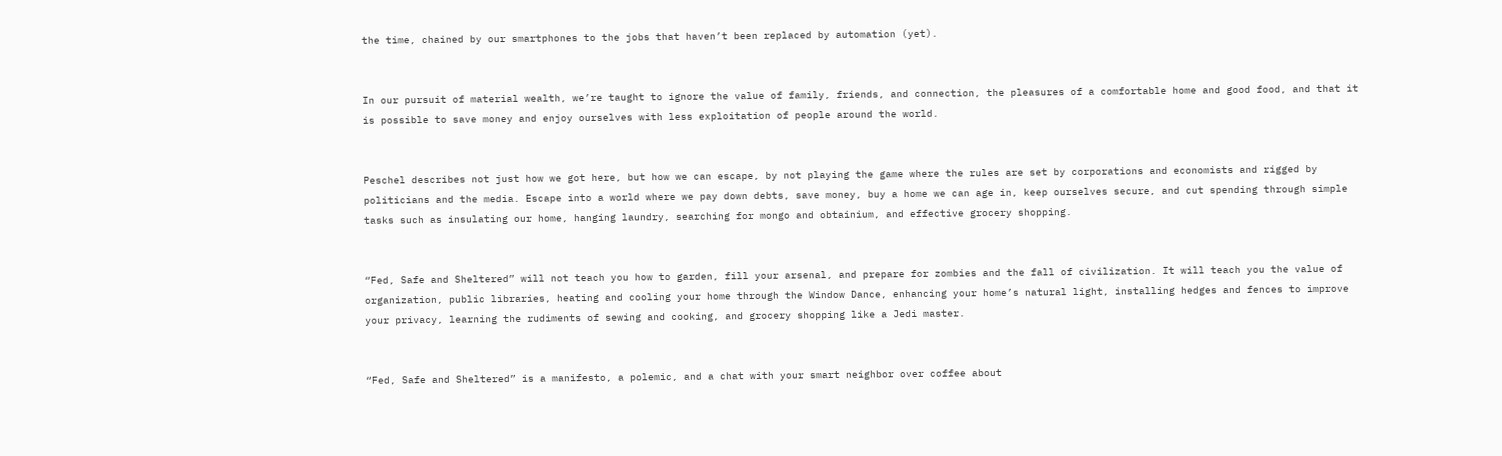the time, chained by our smartphones to the jobs that haven’t been replaced by automation (yet).


In our pursuit of material wealth, we’re taught to ignore the value of family, friends, and connection, the pleasures of a comfortable home and good food, and that it is possible to save money and enjoy ourselves with less exploitation of people around the world.


Peschel describes not just how we got here, but how we can escape, by not playing the game where the rules are set by corporations and economists and rigged by politicians and the media. Escape into a world where we pay down debts, save money, buy a home we can age in, keep ourselves secure, and cut spending through simple tasks such as insulating our home, hanging laundry, searching for mongo and obtainium, and effective grocery shopping.


“Fed, Safe and Sheltered” will not teach you how to garden, fill your arsenal, and prepare for zombies and the fall of civilization. It will teach you the value of organization, public libraries, heating and cooling your home through the Window Dance, enhancing your home’s natural light, installing hedges and fences to improve your privacy, learning the rudiments of sewing and cooking, and grocery shopping like a Jedi master.


“Fed, Safe and Sheltered” is a manifesto, a polemic, and a chat with your smart neighbor over coffee about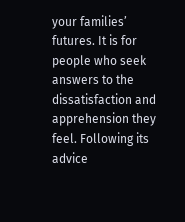your families’ futures. It is for people who seek answers to the dissatisfaction and apprehension they feel. Following its advice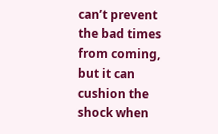can’t prevent the bad times from coming, but it can cushion the shock when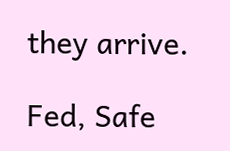they arrive.

Fed, Safe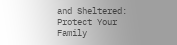and Sheltered: Protect Your Family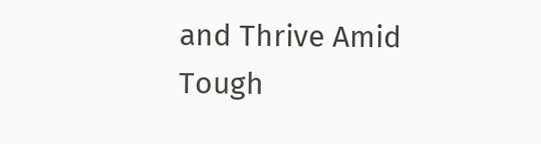and Thrive Amid Tough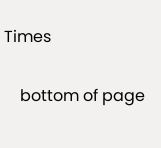Times

    bottom of page